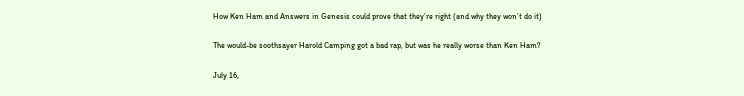How Ken Ham and Answers in Genesis could prove that they’re right (and why they won’t do it)

The would-be soothsayer Harold Camping got a bad rap, but was he really worse than Ken Ham?

July 16,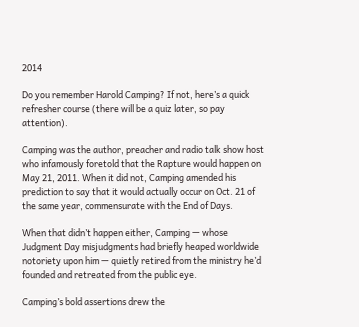2014

Do you remember Harold Camping? If not, here’s a quick refresher course (there will be a quiz later, so pay attention).

Camping was the author, preacher and radio talk show host who infamously foretold that the Rapture would happen on May 21, 2011. When it did not, Camping amended his prediction to say that it would actually occur on Oct. 21 of the same year, commensurate with the End of Days.

When that didn’t happen either, Camping — whose Judgment Day misjudgments had briefly heaped worldwide notoriety upon him — quietly retired from the ministry he’d founded and retreated from the public eye.

Camping’s bold assertions drew the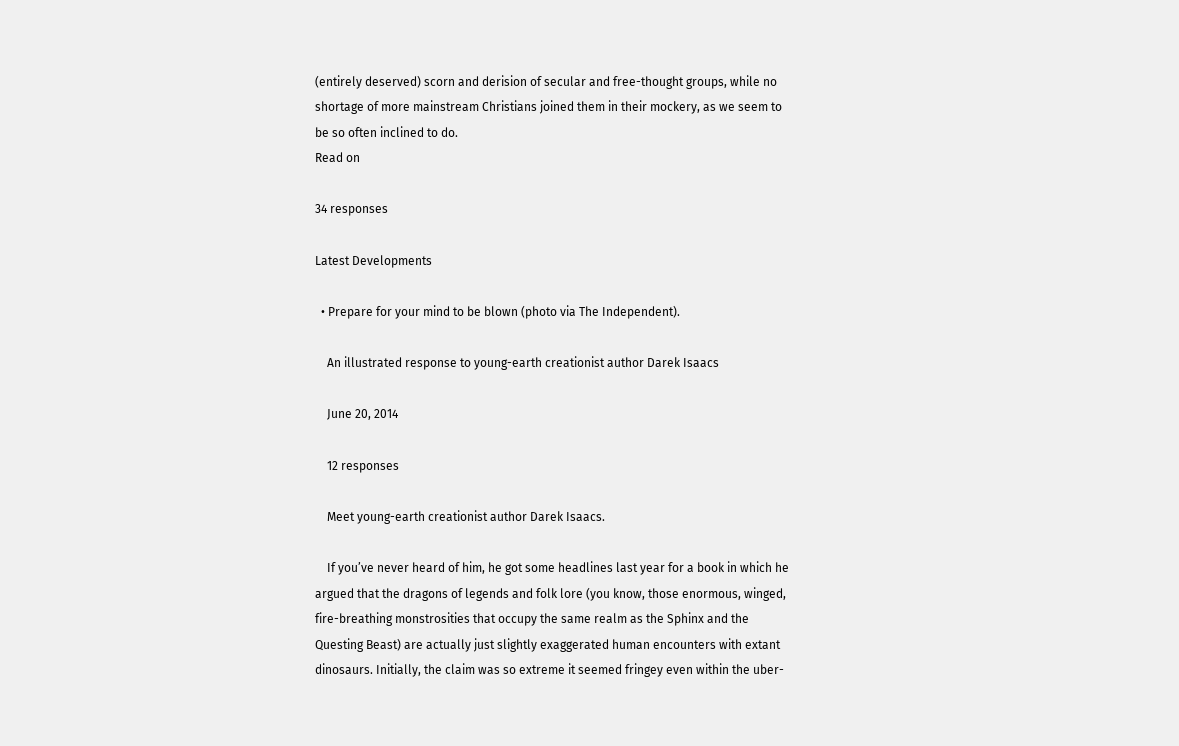(entirely deserved) scorn and derision of secular and free-thought groups, while no shortage of more mainstream Christians joined them in their mockery, as we seem to be so often inclined to do.
Read on

34 responses

Latest Developments

  • Prepare for your mind to be blown (photo via The Independent).

    An illustrated response to young-earth creationist author Darek Isaacs

    June 20, 2014

    12 responses

    Meet young-earth creationist author Darek Isaacs.

    If you’ve never heard of him, he got some headlines last year for a book in which he argued that the dragons of legends and folk lore (you know, those enormous, winged, fire-breathing monstrosities that occupy the same realm as the Sphinx and the Questing Beast) are actually just slightly exaggerated human encounters with extant dinosaurs. Initially, the claim was so extreme it seemed fringey even within the uber-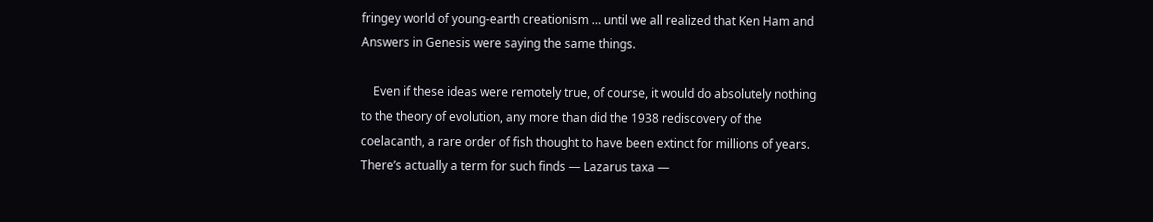fringey world of young-earth creationism … until we all realized that Ken Ham and Answers in Genesis were saying the same things.

    Even if these ideas were remotely true, of course, it would do absolutely nothing to the theory of evolution, any more than did the 1938 rediscovery of the coelacanth, a rare order of fish thought to have been extinct for millions of years. There’s actually a term for such finds — Lazarus taxa —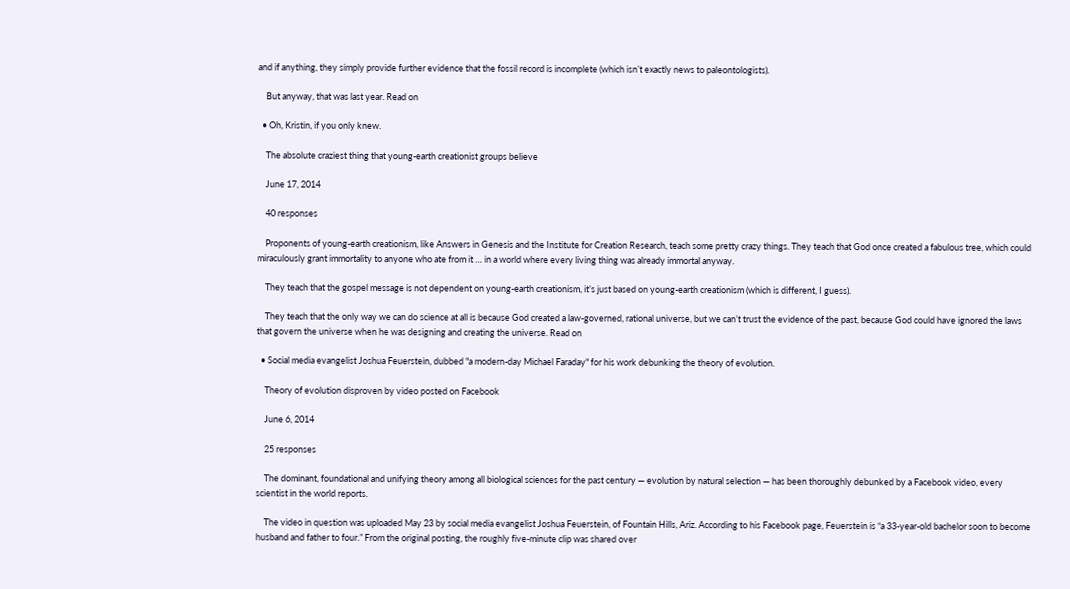and if anything, they simply provide further evidence that the fossil record is incomplete (which isn’t exactly news to paleontologists).

    But anyway, that was last year. Read on

  • Oh, Kristin, if you only knew.

    The absolute craziest thing that young-earth creationist groups believe

    June 17, 2014

    40 responses

    Proponents of young-earth creationism, like Answers in Genesis and the Institute for Creation Research, teach some pretty crazy things. They teach that God once created a fabulous tree, which could miraculously grant immortality to anyone who ate from it … in a world where every living thing was already immortal anyway.

    They teach that the gospel message is not dependent on young-earth creationism, it’s just based on young-earth creationism (which is different, I guess).

    They teach that the only way we can do science at all is because God created a law-governed, rational universe, but we can’t trust the evidence of the past, because God could have ignored the laws that govern the universe when he was designing and creating the universe. Read on

  • Social media evangelist Joshua Feuerstein, dubbed "a modern-day Michael Faraday" for his work debunking the theory of evolution.

    Theory of evolution disproven by video posted on Facebook

    June 6, 2014

    25 responses

    The dominant, foundational and unifying theory among all biological sciences for the past century — evolution by natural selection — has been thoroughly debunked by a Facebook video, every scientist in the world reports.

    The video in question was uploaded May 23 by social media evangelist Joshua Feuerstein, of Fountain Hills, Ariz. According to his Facebook page, Feuerstein is “a 33-year-old bachelor soon to become husband and father to four.” From the original posting, the roughly five-minute clip was shared over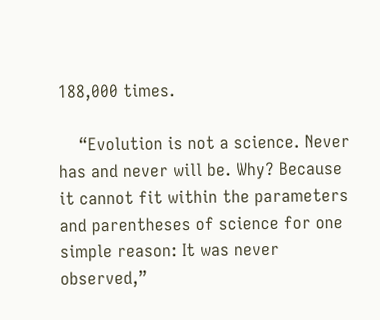188,000 times.

    “Evolution is not a science. Never has and never will be. Why? Because it cannot fit within the parameters and parentheses of science for one simple reason: It was never observed,”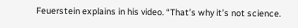Feuerstein explains in his video. “That’s why it’s not science.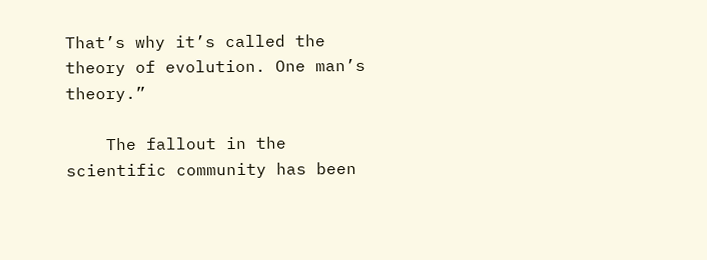That’s why it’s called the theory of evolution. One man’s theory.”

    The fallout in the scientific community has been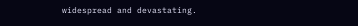widespread and devastating.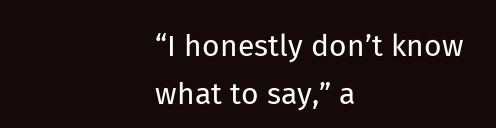“I honestly don’t know what to say,” a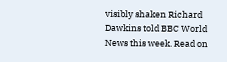visibly shaken Richard Dawkins told BBC World News this week. Read on